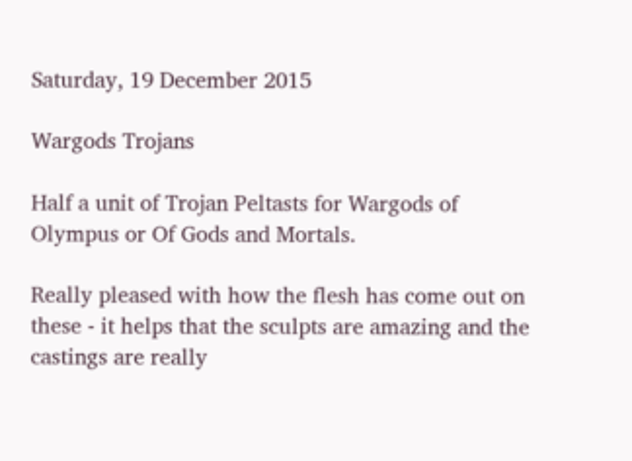Saturday, 19 December 2015

Wargods Trojans

Half a unit of Trojan Peltasts for Wargods of Olympus or Of Gods and Mortals.

Really pleased with how the flesh has come out on these - it helps that the sculpts are amazing and the castings are really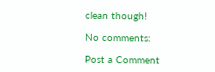clean though!

No comments:

Post a Comment